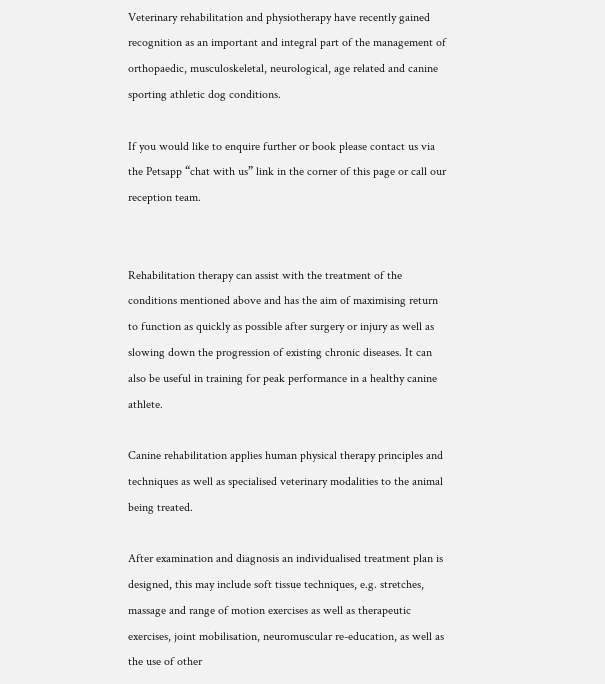Veterinary rehabilitation and physiotherapy have recently gained recognition as an important and integral part of the management of orthopaedic, musculoskeletal, neurological, age related and canine sporting athletic dog conditions.

If you would like to enquire further or book please contact us via the Petsapp “chat with us” link in the corner of this page or call our reception team.


Rehabilitation therapy can assist with the treatment of the conditions mentioned above and has the aim of maximising return to function as quickly as possible after surgery or injury as well as slowing down the progression of existing chronic diseases. It can also be useful in training for peak performance in a healthy canine athlete.

Canine rehabilitation applies human physical therapy principles and techniques as well as specialised veterinary modalities to the animal being treated.

After examination and diagnosis an individualised treatment plan is designed, this may include soft tissue techniques, e.g. stretches, massage and range of motion exercises as well as therapeutic exercises, joint mobilisation, neuromuscular re-education, as well as the use of other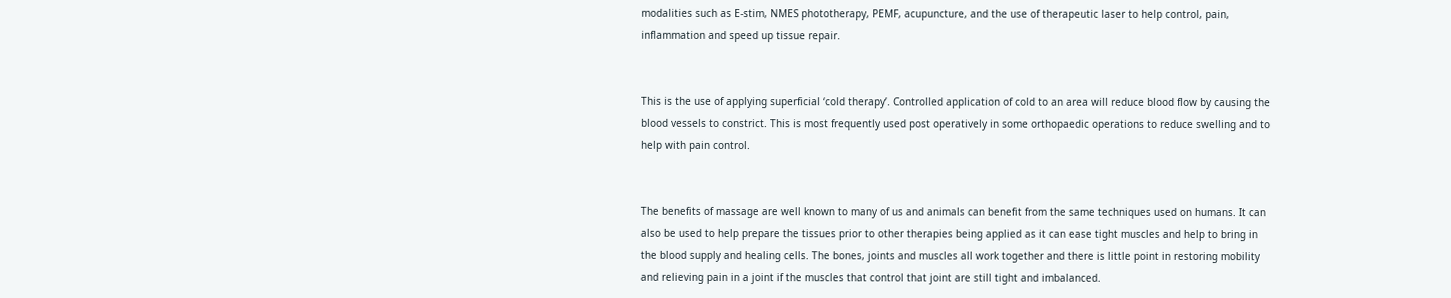modalities such as E-stim, NMES phototherapy, PEMF, acupuncture, and the use of therapeutic laser to help control, pain, inflammation and speed up tissue repair.


This is the use of applying superficial ‘cold therapy’. Controlled application of cold to an area will reduce blood flow by causing the blood vessels to constrict. This is most frequently used post operatively in some orthopaedic operations to reduce swelling and to help with pain control.


The benefits of massage are well known to many of us and animals can benefit from the same techniques used on humans. It can also be used to help prepare the tissues prior to other therapies being applied as it can ease tight muscles and help to bring in the blood supply and healing cells. The bones, joints and muscles all work together and there is little point in restoring mobility and relieving pain in a joint if the muscles that control that joint are still tight and imbalanced.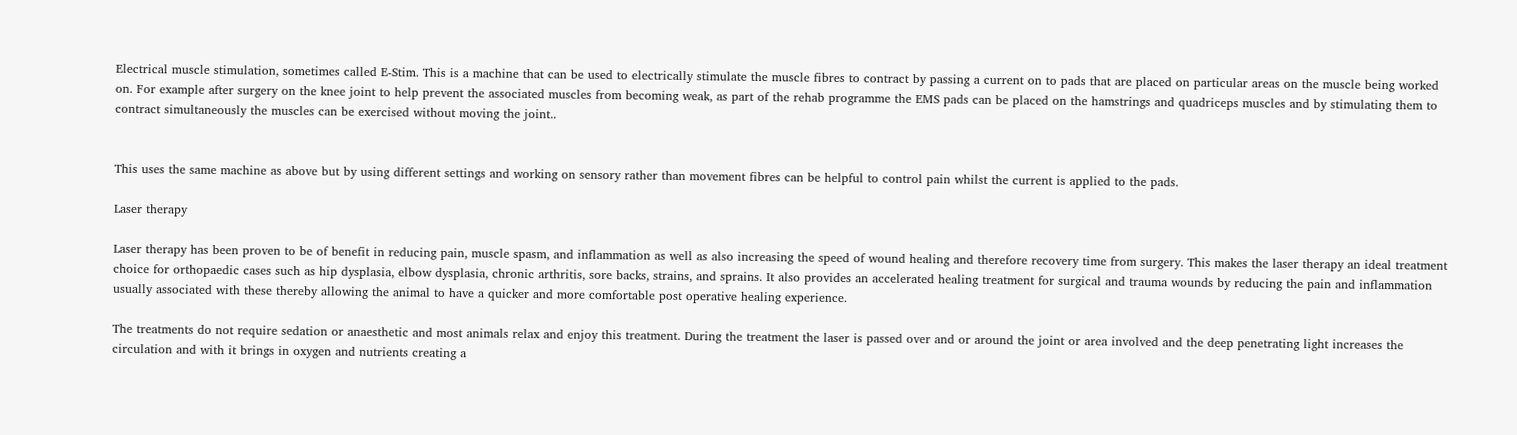Electrical muscle stimulation, sometimes called E-Stim. This is a machine that can be used to electrically stimulate the muscle fibres to contract by passing a current on to pads that are placed on particular areas on the muscle being worked on. For example after surgery on the knee joint to help prevent the associated muscles from becoming weak, as part of the rehab programme the EMS pads can be placed on the hamstrings and quadriceps muscles and by stimulating them to contract simultaneously the muscles can be exercised without moving the joint..


This uses the same machine as above but by using different settings and working on sensory rather than movement fibres can be helpful to control pain whilst the current is applied to the pads.

Laser therapy

Laser therapy has been proven to be of benefit in reducing pain, muscle spasm, and inflammation as well as also increasing the speed of wound healing and therefore recovery time from surgery. This makes the laser therapy an ideal treatment choice for orthopaedic cases such as hip dysplasia, elbow dysplasia, chronic arthritis, sore backs, strains, and sprains. It also provides an accelerated healing treatment for surgical and trauma wounds by reducing the pain and inflammation usually associated with these thereby allowing the animal to have a quicker and more comfortable post operative healing experience.

The treatments do not require sedation or anaesthetic and most animals relax and enjoy this treatment. During the treatment the laser is passed over and or around the joint or area involved and the deep penetrating light increases the circulation and with it brings in oxygen and nutrients creating a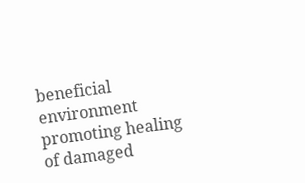beneficial environment promoting healing of damaged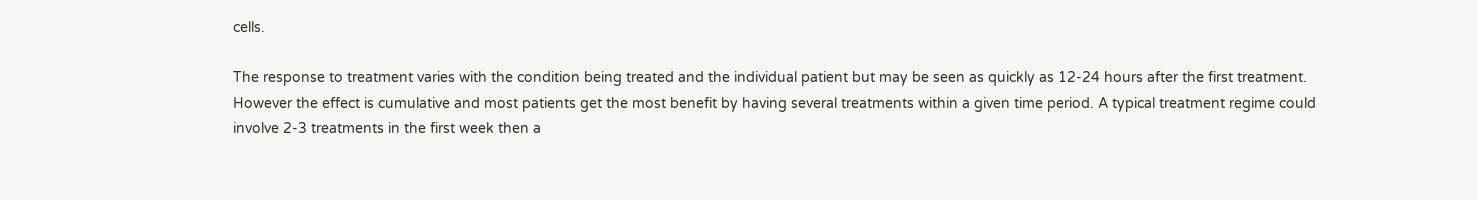cells.

The response to treatment varies with the condition being treated and the individual patient but may be seen as quickly as 12-24 hours after the first treatment. However the effect is cumulative and most patients get the most benefit by having several treatments within a given time period. A typical treatment regime could involve 2-3 treatments in the first week then a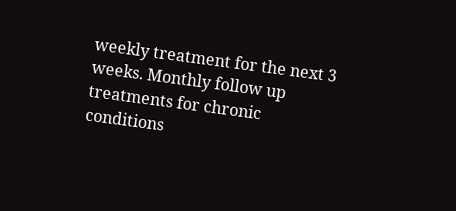weekly treatment for the next 3 weeks. Monthly follow up treatments for chronic conditions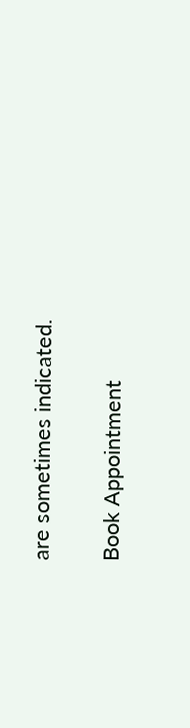are sometimes indicated.

Book Appointment